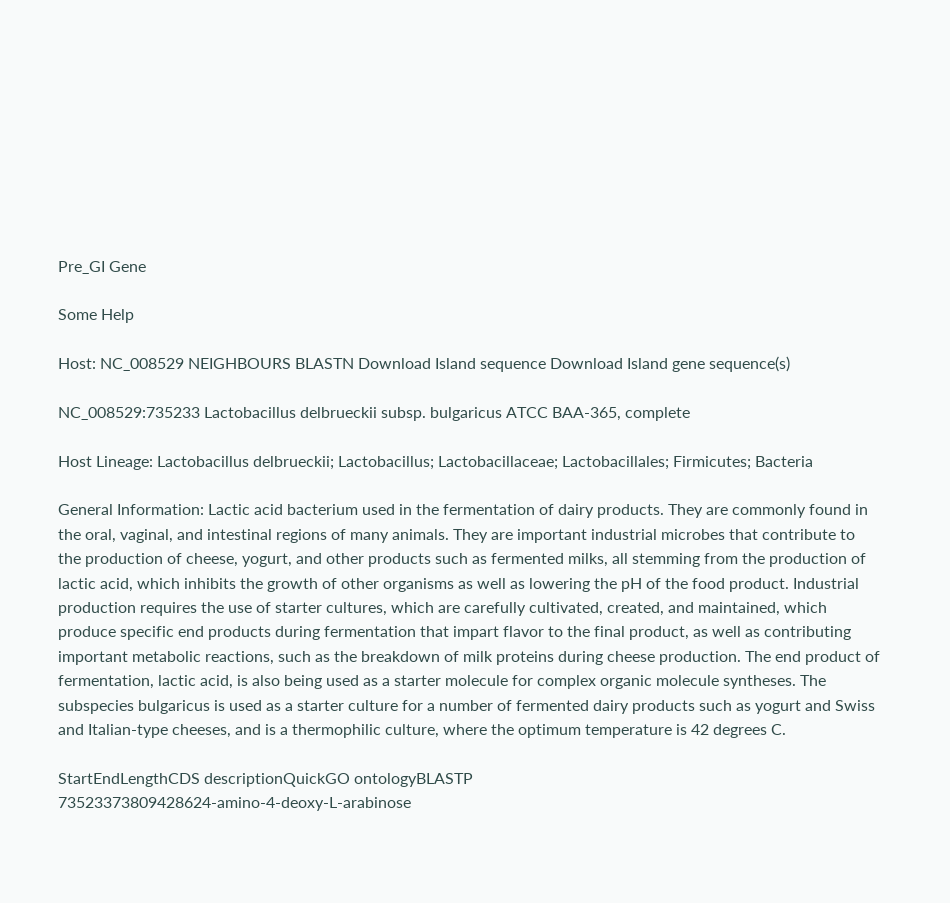Pre_GI Gene

Some Help

Host: NC_008529 NEIGHBOURS BLASTN Download Island sequence Download Island gene sequence(s)

NC_008529:735233 Lactobacillus delbrueckii subsp. bulgaricus ATCC BAA-365, complete

Host Lineage: Lactobacillus delbrueckii; Lactobacillus; Lactobacillaceae; Lactobacillales; Firmicutes; Bacteria

General Information: Lactic acid bacterium used in the fermentation of dairy products. They are commonly found in the oral, vaginal, and intestinal regions of many animals. They are important industrial microbes that contribute to the production of cheese, yogurt, and other products such as fermented milks, all stemming from the production of lactic acid, which inhibits the growth of other organisms as well as lowering the pH of the food product. Industrial production requires the use of starter cultures, which are carefully cultivated, created, and maintained, which produce specific end products during fermentation that impart flavor to the final product, as well as contributing important metabolic reactions, such as the breakdown of milk proteins during cheese production. The end product of fermentation, lactic acid, is also being used as a starter molecule for complex organic molecule syntheses. The subspecies bulgaricus is used as a starter culture for a number of fermented dairy products such as yogurt and Swiss and Italian-type cheeses, and is a thermophilic culture, where the optimum temperature is 42 degrees C.

StartEndLengthCDS descriptionQuickGO ontologyBLASTP
73523373809428624-amino-4-deoxy-L-arabinose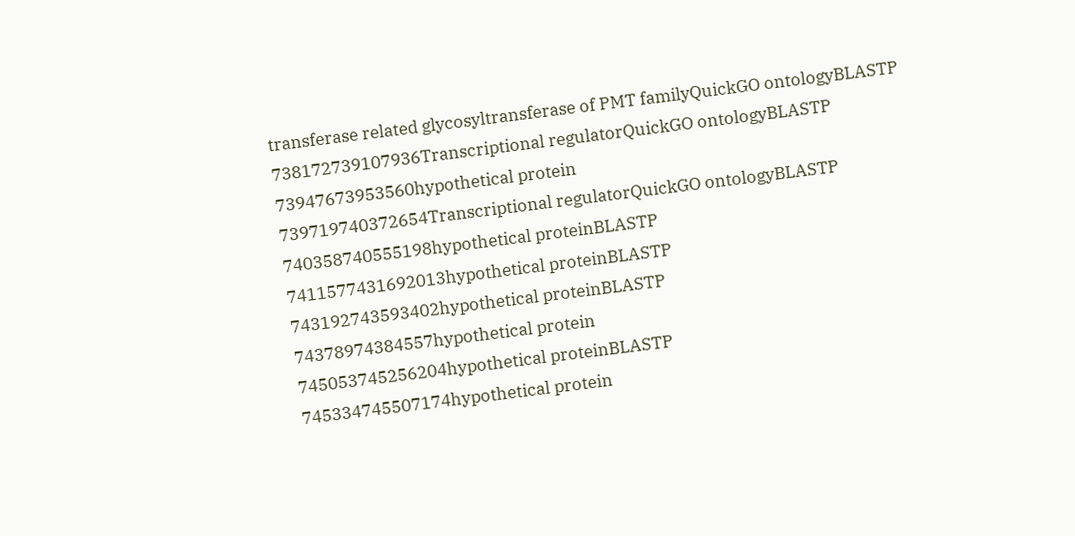transferase related glycosyltransferase of PMT familyQuickGO ontologyBLASTP
738172739107936Transcriptional regulatorQuickGO ontologyBLASTP
73947673953560hypothetical protein
739719740372654Transcriptional regulatorQuickGO ontologyBLASTP
740358740555198hypothetical proteinBLASTP
7411577431692013hypothetical proteinBLASTP
743192743593402hypothetical proteinBLASTP
74378974384557hypothetical protein
745053745256204hypothetical proteinBLASTP
745334745507174hypothetical protein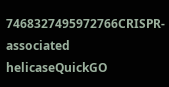7468327495972766CRISPR-associated helicaseQuickGO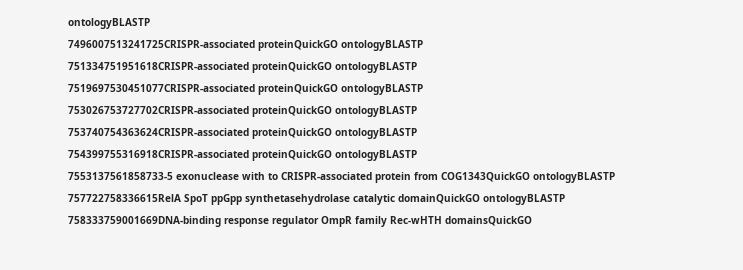ontologyBLASTP
7496007513241725CRISPR-associated proteinQuickGO ontologyBLASTP
751334751951618CRISPR-associated proteinQuickGO ontologyBLASTP
7519697530451077CRISPR-associated proteinQuickGO ontologyBLASTP
753026753727702CRISPR-associated proteinQuickGO ontologyBLASTP
753740754363624CRISPR-associated proteinQuickGO ontologyBLASTP
754399755316918CRISPR-associated proteinQuickGO ontologyBLASTP
7553137561858733-5 exonuclease with to CRISPR-associated protein from COG1343QuickGO ontologyBLASTP
757722758336615RelA SpoT ppGpp synthetasehydrolase catalytic domainQuickGO ontologyBLASTP
758333759001669DNA-binding response regulator OmpR family Rec-wHTH domainsQuickGO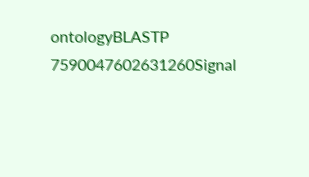ontologyBLASTP
7590047602631260Signal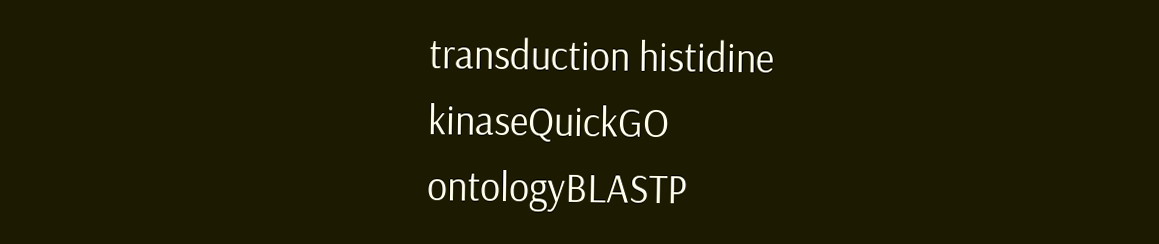transduction histidine kinaseQuickGO ontologyBLASTP